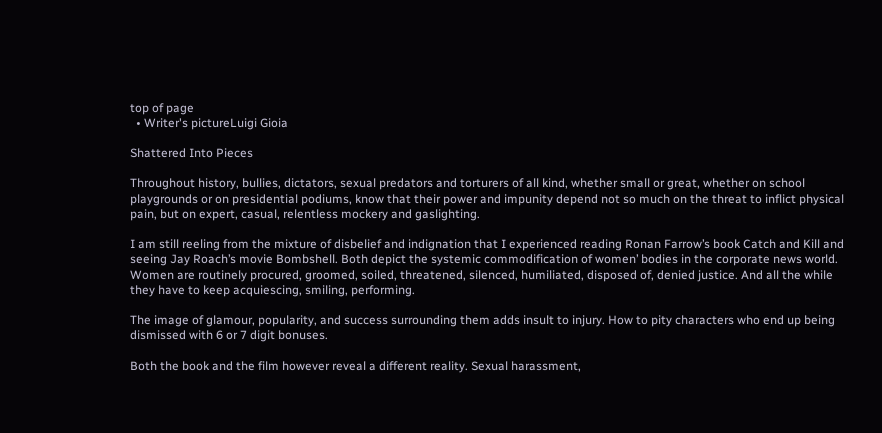top of page
  • Writer's pictureLuigi Gioia

Shattered Into Pieces

Throughout history, bullies, dictators, sexual predators and torturers of all kind, whether small or great, whether on school playgrounds or on presidential podiums, know that their power and impunity depend not so much on the threat to inflict physical pain, but on expert, casual, relentless mockery and gaslighting.

I am still reeling from the mixture of disbelief and indignation that I experienced reading Ronan Farrow’s book Catch and Kill and seeing Jay Roach’s movie Bombshell. Both depict the systemic commodification of women’ bodies in the corporate news world. Women are routinely procured, groomed, soiled, threatened, silenced, humiliated, disposed of, denied justice. And all the while they have to keep acquiescing, smiling, performing.

The image of glamour, popularity, and success surrounding them adds insult to injury. How to pity characters who end up being dismissed with 6 or 7 digit bonuses.

Both the book and the film however reveal a different reality. Sexual harassment,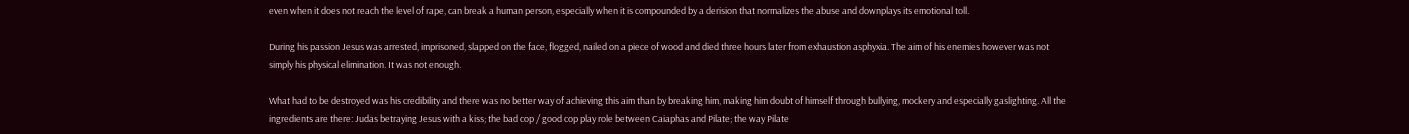even when it does not reach the level of rape, can break a human person, especially when it is compounded by a derision that normalizes the abuse and downplays its emotional toll.

During his passion Jesus was arrested, imprisoned, slapped on the face, flogged, nailed on a piece of wood and died three hours later from exhaustion asphyxia. The aim of his enemies however was not simply his physical elimination. It was not enough.

What had to be destroyed was his credibility and there was no better way of achieving this aim than by breaking him, making him doubt of himself through bullying, mockery and especially gaslighting. All the ingredients are there: Judas betraying Jesus with a kiss; the bad cop / good cop play role between Caiaphas and Pilate; the way Pilate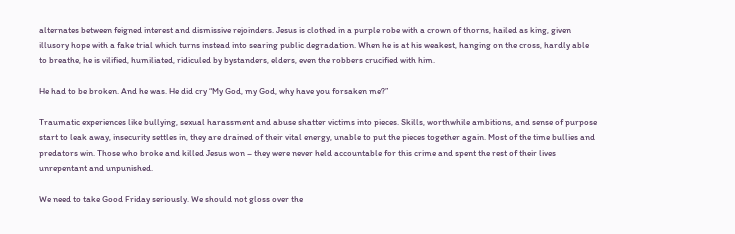alternates between feigned interest and dismissive rejoinders. Jesus is clothed in a purple robe with a crown of thorns, hailed as king, given illusory hope with a fake trial which turns instead into searing public degradation. When he is at his weakest, hanging on the cross, hardly able to breathe, he is vilified, humiliated, ridiculed by bystanders, elders, even the robbers crucified with him.

He had to be broken. And he was. He did cry “My God, my God, why have you forsaken me?”

Traumatic experiences like bullying, sexual harassment and abuse shatter victims into pieces. Skills, worthwhile ambitions, and sense of purpose start to leak away, insecurity settles in, they are drained of their vital energy, unable to put the pieces together again. Most of the time bullies and predators win. Those who broke and killed Jesus won – they were never held accountable for this crime and spent the rest of their lives unrepentant and unpunished.

We need to take Good Friday seriously. We should not gloss over the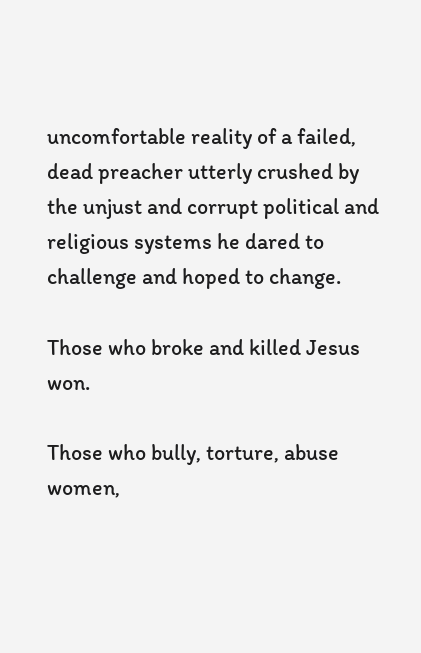uncomfortable reality of a failed, dead preacher utterly crushed by the unjust and corrupt political and religious systems he dared to challenge and hoped to change.

Those who broke and killed Jesus won.

Those who bully, torture, abuse women,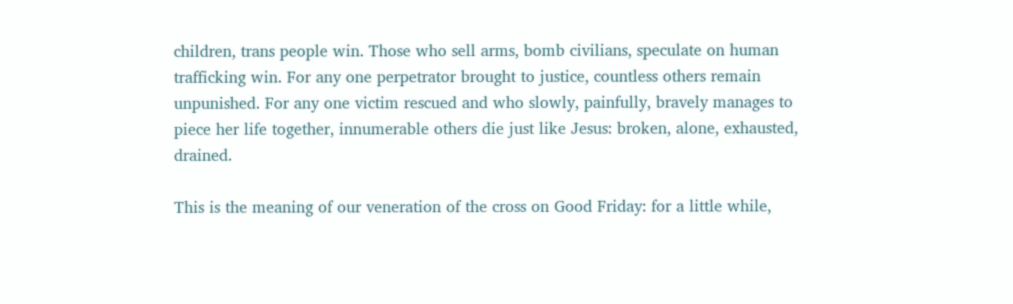children, trans people win. Those who sell arms, bomb civilians, speculate on human trafficking win. For any one perpetrator brought to justice, countless others remain unpunished. For any one victim rescued and who slowly, painfully, bravely manages to piece her life together, innumerable others die just like Jesus: broken, alone, exhausted, drained.

This is the meaning of our veneration of the cross on Good Friday: for a little while,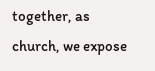together, as church, we expose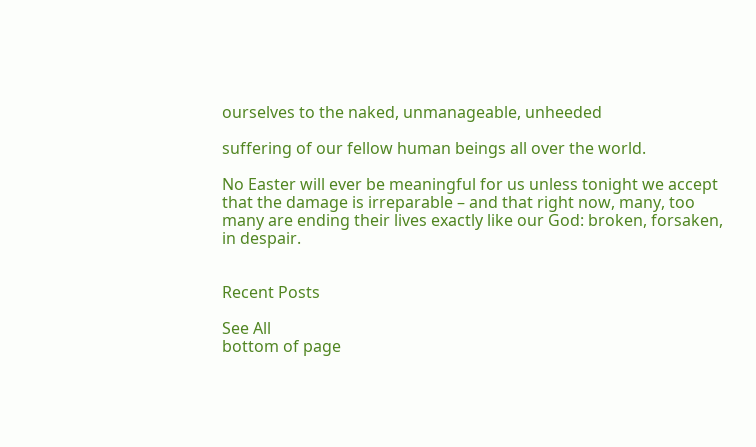ourselves to the naked, unmanageable, unheeded

suffering of our fellow human beings all over the world.

No Easter will ever be meaningful for us unless tonight we accept that the damage is irreparable – and that right now, many, too many are ending their lives exactly like our God: broken, forsaken, in despair.


Recent Posts

See All
bottom of page